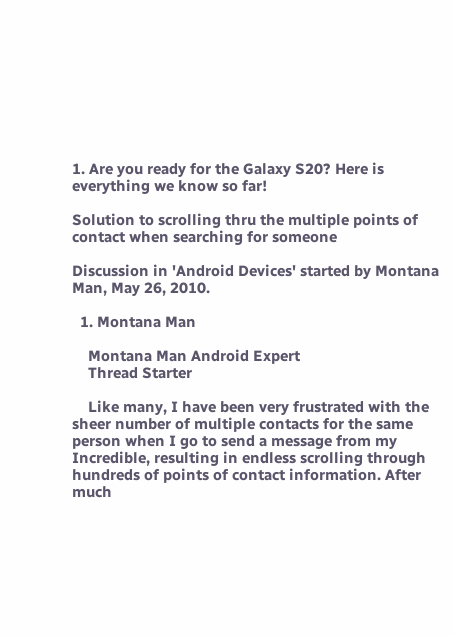1. Are you ready for the Galaxy S20? Here is everything we know so far!

Solution to scrolling thru the multiple points of contact when searching for someone

Discussion in 'Android Devices' started by Montana Man, May 26, 2010.

  1. Montana Man

    Montana Man Android Expert
    Thread Starter

    Like many, I have been very frustrated with the sheer number of multiple contacts for the same person when I go to send a message from my Incredible, resulting in endless scrolling through hundreds of points of contact information. After much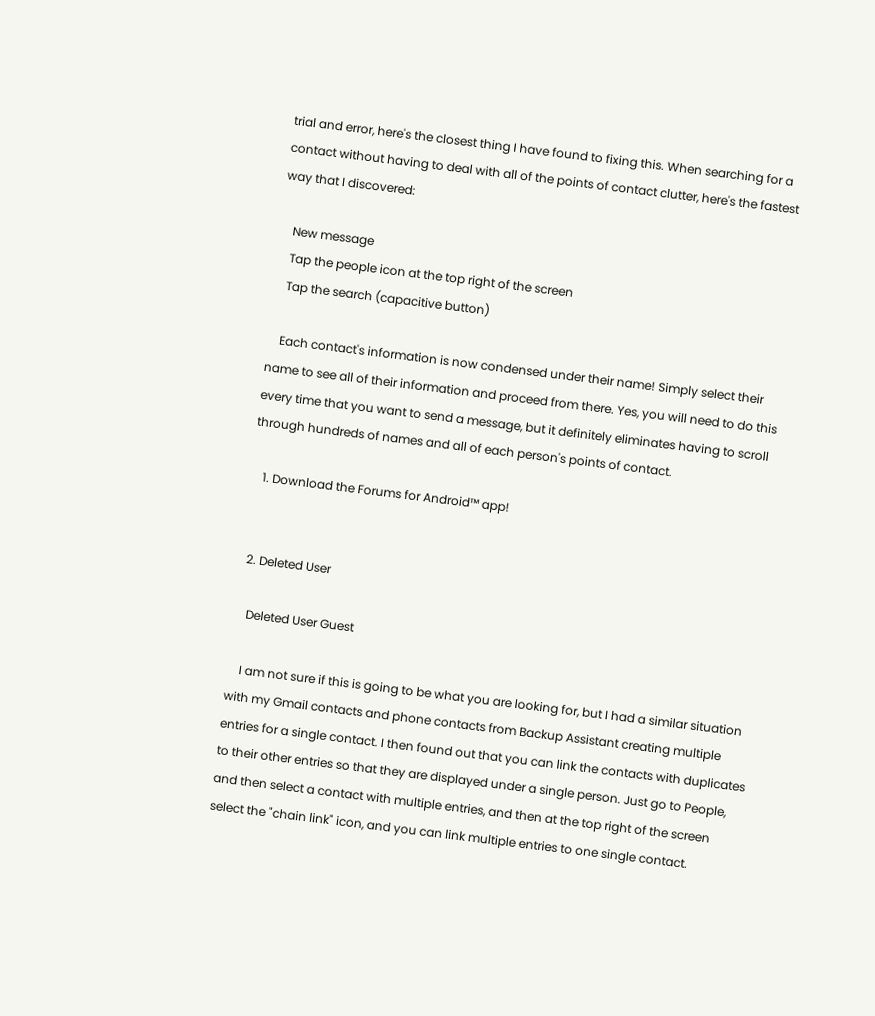trial and error, here's the closest thing I have found to fixing this. When searching for a contact without having to deal with all of the points of contact clutter, here's the fastest way that I discovered:

    New message
    Tap the people icon at the top right of the screen
    Tap the search (capacitive button)

    Each contact's information is now condensed under their name! Simply select their name to see all of their information and proceed from there. Yes, you will need to do this every time that you want to send a message, but it definitely eliminates having to scroll through hundreds of names and all of each person's points of contact.

    1. Download the Forums for Android™ app!


  2. Deleted User

    Deleted User Guest

    I am not sure if this is going to be what you are looking for, but I had a similar situation with my Gmail contacts and phone contacts from Backup Assistant creating multiple entries for a single contact. I then found out that you can link the contacts with duplicates to their other entries so that they are displayed under a single person. Just go to People, and then select a contact with multiple entries, and then at the top right of the screen select the "chain link" icon, and you can link multiple entries to one single contact.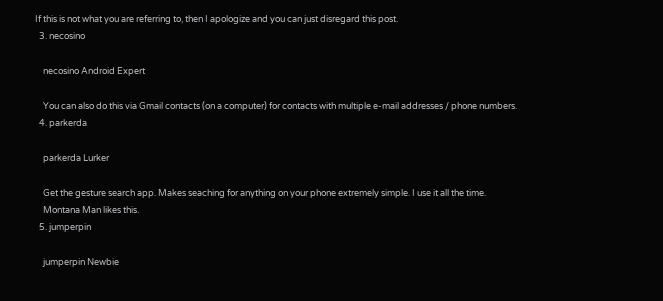If this is not what you are referring to, then I apologize and you can just disregard this post.
  3. necosino

    necosino Android Expert

    You can also do this via Gmail contacts (on a computer) for contacts with multiple e-mail addresses / phone numbers.
  4. parkerda

    parkerda Lurker

    Get the gesture search app. Makes seaching for anything on your phone extremely simple. I use it all the time.
    Montana Man likes this.
  5. jumperpin

    jumperpin Newbie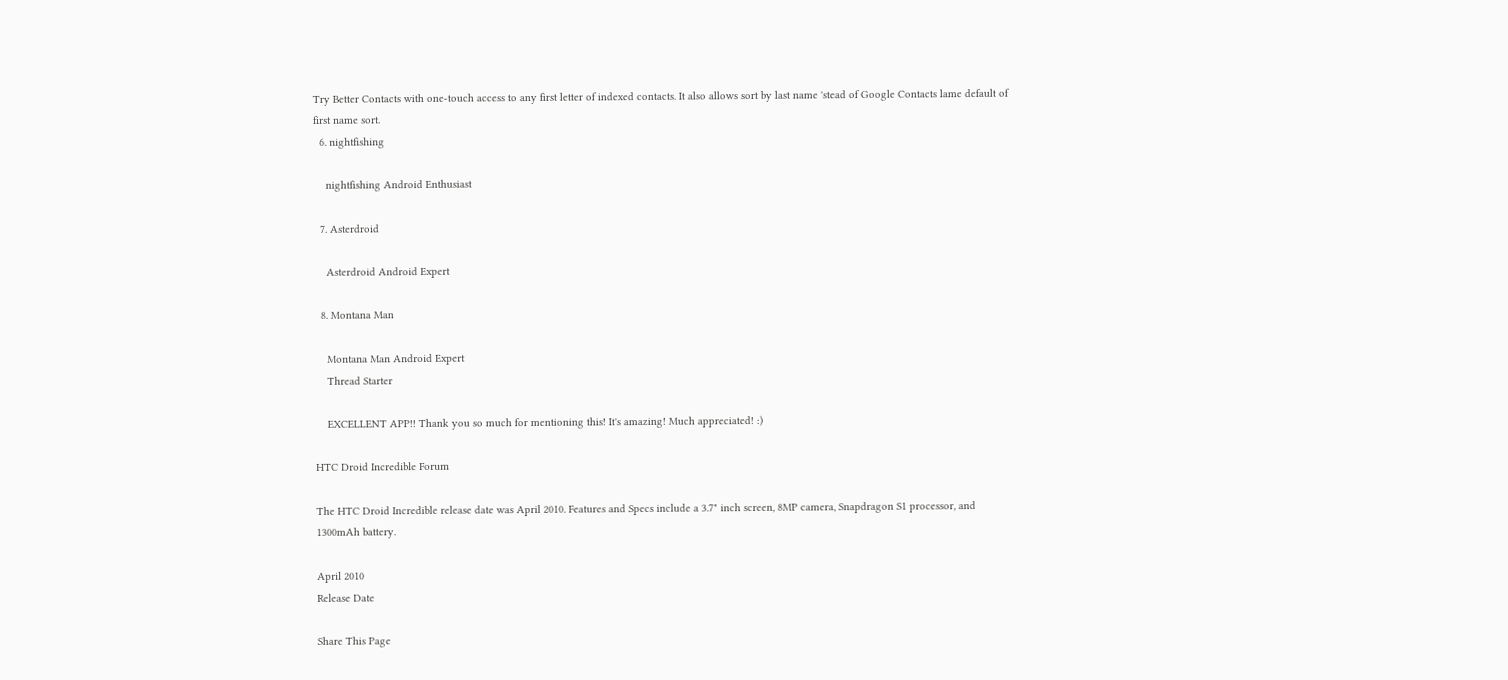Try Better Contacts with one-touch access to any first letter of indexed contacts. It also allows sort by last name 'stead of Google Contacts lame default of first name sort.
  6. nightfishing

    nightfishing Android Enthusiast

  7. Asterdroid

    Asterdroid Android Expert

  8. Montana Man

    Montana Man Android Expert
    Thread Starter

    EXCELLENT APP!! Thank you so much for mentioning this! It's amazing! Much appreciated! :)

HTC Droid Incredible Forum

The HTC Droid Incredible release date was April 2010. Features and Specs include a 3.7" inch screen, 8MP camera, Snapdragon S1 processor, and 1300mAh battery.

April 2010
Release Date

Share This Page